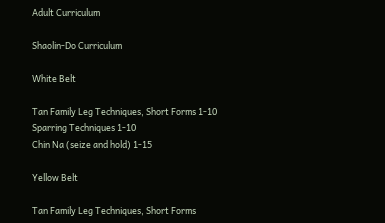Adult Curriculum

Shaolin-Do Curriculum

White Belt

Tan Family Leg Techniques, Short Forms 1-10
Sparring Techniques 1-10
Chin Na (seize and hold) 1-15

Yellow Belt

Tan Family Leg Techniques, Short Forms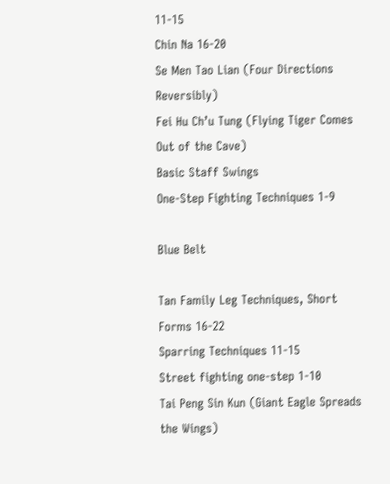11-15
Chin Na 16-20
Se Men Tao Lian (Four Directions Reversibly)
Fei Hu Ch’u Tung (Flying Tiger Comes Out of the Cave)
Basic Staff Swings
One-Step Fighting Techniques 1-9

Blue Belt

Tan Family Leg Techniques, Short Forms 16-22
Sparring Techniques 11-15
Street fighting one-step 1-10
Tai Peng Sin Kun (Giant Eagle Spreads the Wings)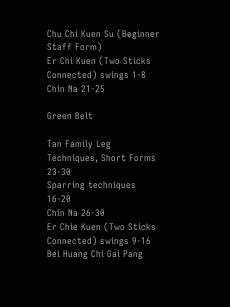Chu Chi Kuen Su (Beginner Staff Form)
Er Chi Kuen (Two Sticks Connected) swings 1-8
Chin Na 21-25

Green Belt

Tan Family Leg Techniques, Short Forms 23-30
Sparring techniques 16-20
Chin Na 26-30
Er Chie Kuen (Two Sticks Connected) swings 9-16
Bei Huang Chi Gai Pang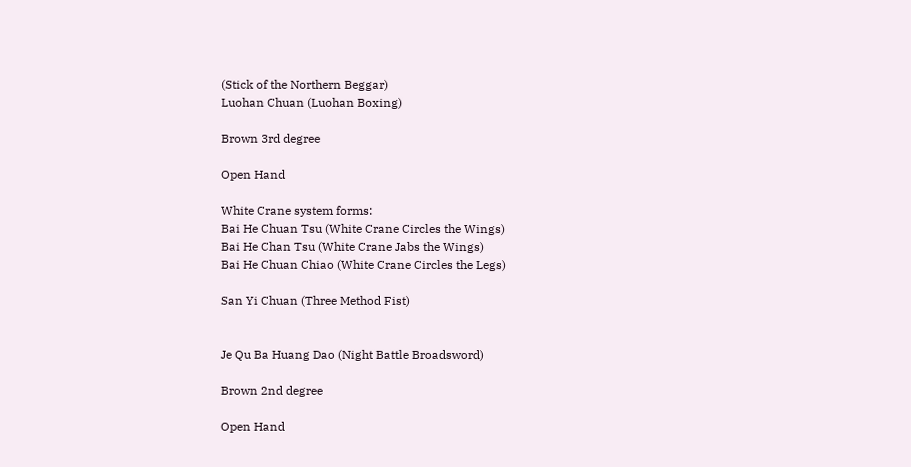(Stick of the Northern Beggar)
Luohan Chuan (Luohan Boxing)

Brown 3rd degree

Open Hand

White Crane system forms:
Bai He Chuan Tsu (White Crane Circles the Wings)
Bai He Chan Tsu (White Crane Jabs the Wings)
Bai He Chuan Chiao (White Crane Circles the Legs)

San Yi Chuan (Three Method Fist)


Je Qu Ba Huang Dao (Night Battle Broadsword)

Brown 2nd degree

Open Hand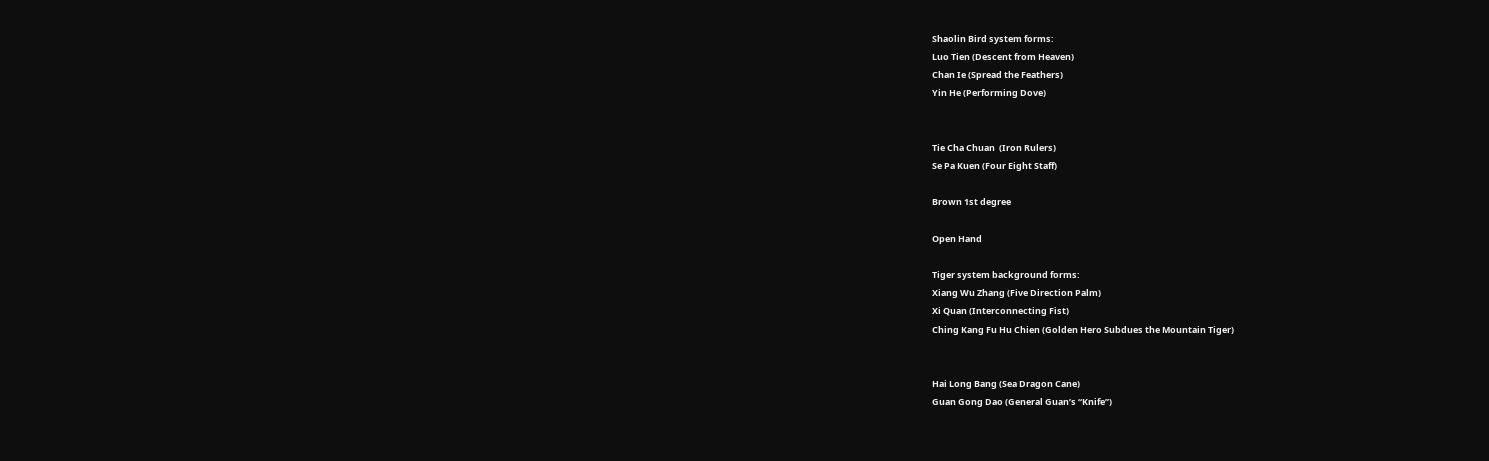Shaolin Bird system forms:
Luo Tien (Descent from Heaven)
Chan Ie (Spread the Feathers)
Yin He (Performing Dove)


Tie Cha Chuan  (Iron Rulers)
Se Pa Kuen (Four Eight Staff)

Brown 1st degree

Open Hand

Tiger system background forms:
Xiang Wu Zhang (Five Direction Palm)
Xi Quan (Interconnecting Fist)
Ching Kang Fu Hu Chien (Golden Hero Subdues the Mountain Tiger)


Hai Long Bang (Sea Dragon Cane)
Guan Gong Dao (General Guan’s “Knife”)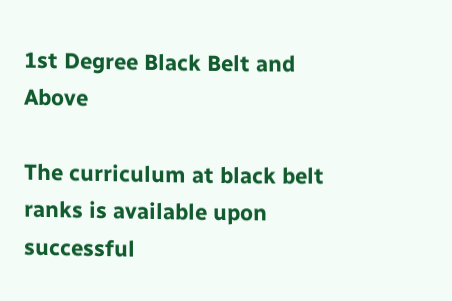1st Degree Black Belt and Above

The curriculum at black belt ranks is available upon successful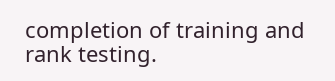completion of training and rank testing.